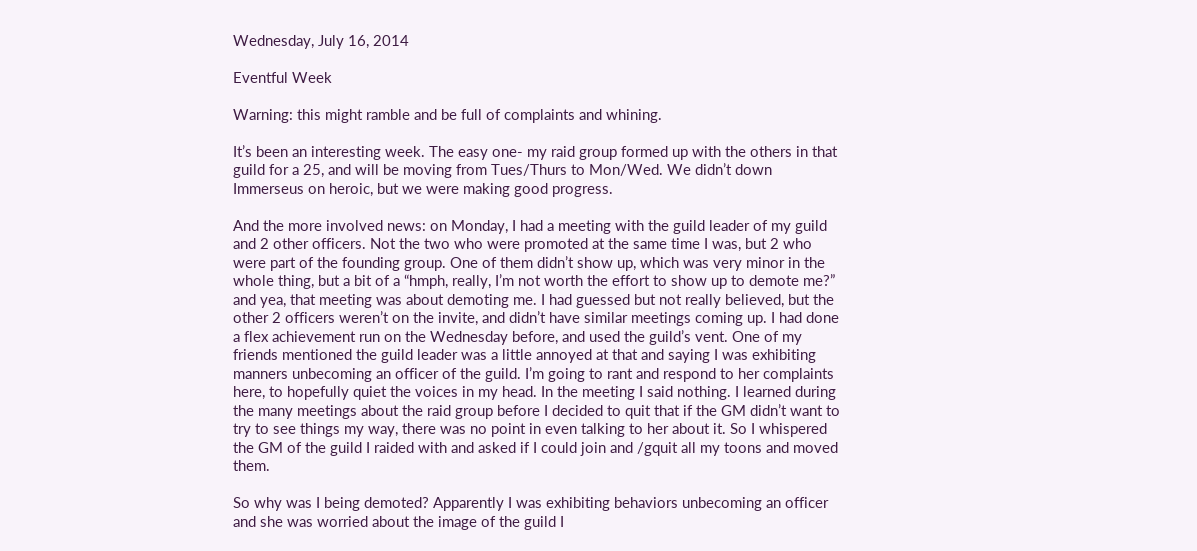Wednesday, July 16, 2014

Eventful Week

Warning: this might ramble and be full of complaints and whining.

It’s been an interesting week. The easy one- my raid group formed up with the others in that guild for a 25, and will be moving from Tues/Thurs to Mon/Wed. We didn’t down Immerseus on heroic, but we were making good progress.

And the more involved news: on Monday, I had a meeting with the guild leader of my guild and 2 other officers. Not the two who were promoted at the same time I was, but 2 who were part of the founding group. One of them didn’t show up, which was very minor in the whole thing, but a bit of a “hmph, really, I’m not worth the effort to show up to demote me?” and yea, that meeting was about demoting me. I had guessed but not really believed, but the other 2 officers weren’t on the invite, and didn’t have similar meetings coming up. I had done a flex achievement run on the Wednesday before, and used the guild’s vent. One of my friends mentioned the guild leader was a little annoyed at that and saying I was exhibiting manners unbecoming an officer of the guild. I’m going to rant and respond to her complaints here, to hopefully quiet the voices in my head. In the meeting I said nothing. I learned during the many meetings about the raid group before I decided to quit that if the GM didn’t want to try to see things my way, there was no point in even talking to her about it. So I whispered the GM of the guild I raided with and asked if I could join and /gquit all my toons and moved them.

So why was I being demoted? Apparently I was exhibiting behaviors unbecoming an officer and she was worried about the image of the guild I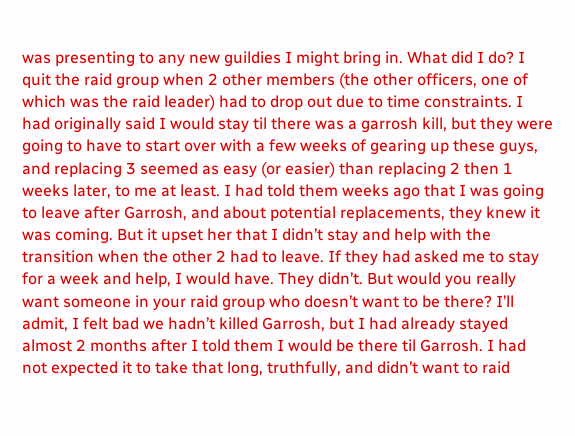was presenting to any new guildies I might bring in. What did I do? I quit the raid group when 2 other members (the other officers, one of which was the raid leader) had to drop out due to time constraints. I had originally said I would stay til there was a garrosh kill, but they were going to have to start over with a few weeks of gearing up these guys, and replacing 3 seemed as easy (or easier) than replacing 2 then 1 weeks later, to me at least. I had told them weeks ago that I was going to leave after Garrosh, and about potential replacements, they knew it was coming. But it upset her that I didn’t stay and help with the transition when the other 2 had to leave. If they had asked me to stay for a week and help, I would have. They didn’t. But would you really want someone in your raid group who doesn’t want to be there? I’ll admit, I felt bad we hadn’t killed Garrosh, but I had already stayed almost 2 months after I told them I would be there til Garrosh. I had not expected it to take that long, truthfully, and didn’t want to raid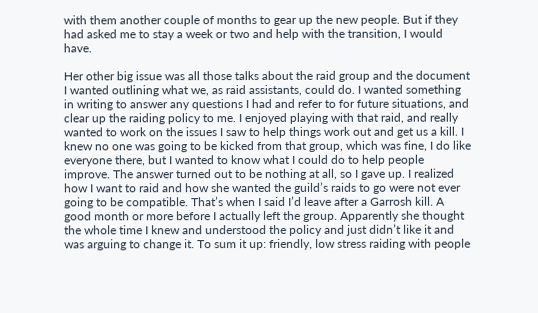with them another couple of months to gear up the new people. But if they had asked me to stay a week or two and help with the transition, I would have.

Her other big issue was all those talks about the raid group and the document I wanted outlining what we, as raid assistants, could do. I wanted something in writing to answer any questions I had and refer to for future situations, and clear up the raiding policy to me. I enjoyed playing with that raid, and really wanted to work on the issues I saw to help things work out and get us a kill. I knew no one was going to be kicked from that group, which was fine, I do like everyone there, but I wanted to know what I could do to help people improve. The answer turned out to be nothing at all, so I gave up. I realized how I want to raid and how she wanted the guild’s raids to go were not ever going to be compatible. That’s when I said I’d leave after a Garrosh kill. A good month or more before I actually left the group. Apparently she thought the whole time I knew and understood the policy and just didn’t like it and was arguing to change it. To sum it up: friendly, low stress raiding with people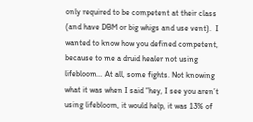only required to be competent at their class (and have DBM or big whigs and use vent).  I wanted to know how you defined competent, because to me a druid healer not using lifebloom… At all, some fights. Not knowing what it was when I said “hey, I see you aren’t using lifebloom, it would help, it was 13% of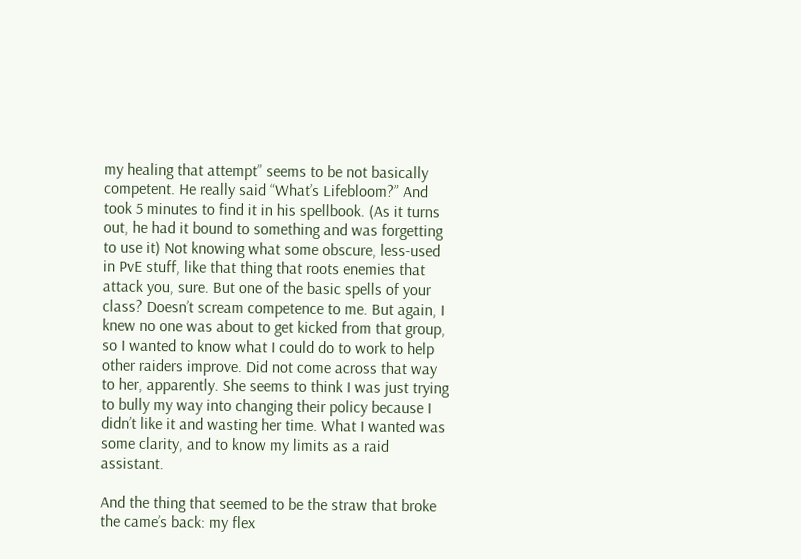my healing that attempt” seems to be not basically competent. He really said “What’s Lifebloom?” And took 5 minutes to find it in his spellbook. (As it turns out, he had it bound to something and was forgetting to use it) Not knowing what some obscure, less-used in PvE stuff, like that thing that roots enemies that attack you, sure. But one of the basic spells of your class? Doesn’t scream competence to me. But again, I knew no one was about to get kicked from that group, so I wanted to know what I could do to work to help  other raiders improve. Did not come across that way to her, apparently. She seems to think I was just trying to bully my way into changing their policy because I didn’t like it and wasting her time. What I wanted was some clarity, and to know my limits as a raid assistant.

And the thing that seemed to be the straw that broke the came’s back: my flex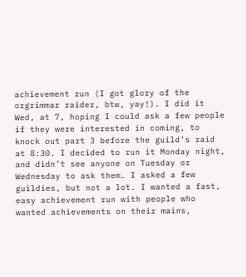achievement run (I got glory of the orgrimmar raider, btw, yay!). I did it Wed, at 7, hoping I could ask a few people if they were interested in coming, to knock out part 3 before the guild’s raid at 8:30. I decided to run it Monday night, and didn’t see anyone on Tuesday or Wednesday to ask them. I asked a few guildies, but not a lot. I wanted a fast, easy achievement run with people who wanted achievements on their mains,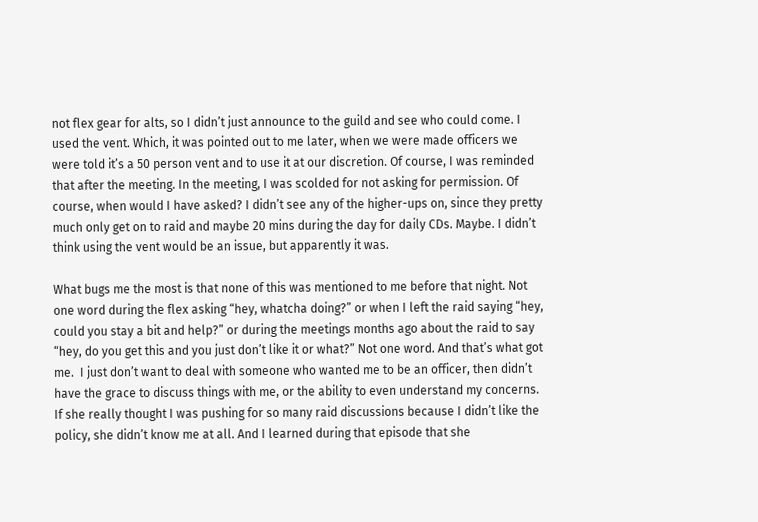not flex gear for alts, so I didn’t just announce to the guild and see who could come. I used the vent. Which, it was pointed out to me later, when we were made officers we were told it’s a 50 person vent and to use it at our discretion. Of course, I was reminded that after the meeting. In the meeting, I was scolded for not asking for permission. Of course, when would I have asked? I didn’t see any of the higher-ups on, since they pretty much only get on to raid and maybe 20 mins during the day for daily CDs. Maybe. I didn’t think using the vent would be an issue, but apparently it was.

What bugs me the most is that none of this was mentioned to me before that night. Not one word during the flex asking “hey, whatcha doing?” or when I left the raid saying “hey, could you stay a bit and help?” or during the meetings months ago about the raid to say “hey, do you get this and you just don’t like it or what?” Not one word. And that’s what got me.  I just don’t want to deal with someone who wanted me to be an officer, then didn’t have the grace to discuss things with me, or the ability to even understand my concerns. If she really thought I was pushing for so many raid discussions because I didn’t like the policy, she didn’t know me at all. And I learned during that episode that she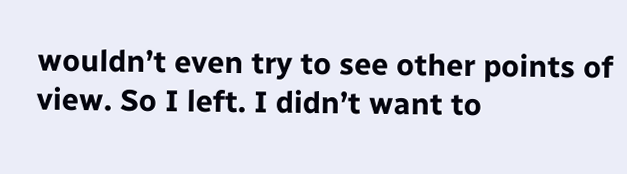wouldn’t even try to see other points of view. So I left. I didn’t want to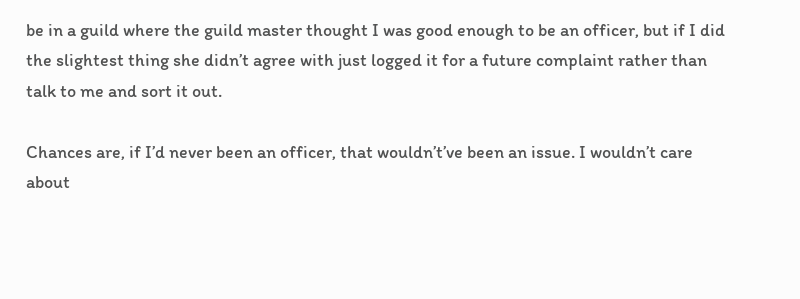be in a guild where the guild master thought I was good enough to be an officer, but if I did the slightest thing she didn’t agree with just logged it for a future complaint rather than talk to me and sort it out.

Chances are, if I’d never been an officer, that wouldn’t’ve been an issue. I wouldn’t care about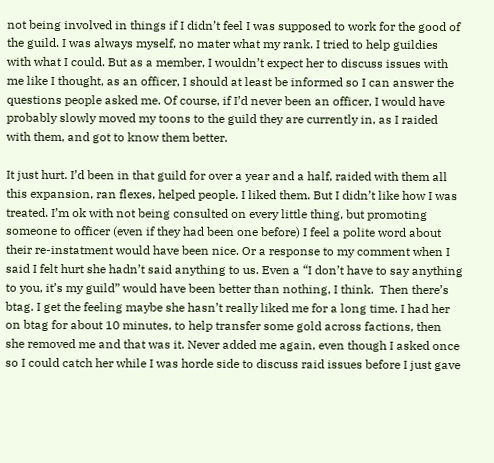not being involved in things if I didn’t feel I was supposed to work for the good of the guild. I was always myself, no mater what my rank. I tried to help guildies with what I could. But as a member, I wouldn’t expect her to discuss issues with me like I thought, as an officer, I should at least be informed so I can answer the questions people asked me. Of course, if I’d never been an officer, I would have probably slowly moved my toons to the guild they are currently in, as I raided with them, and got to know them better.

It just hurt. I’d been in that guild for over a year and a half, raided with them all this expansion, ran flexes, helped people. I liked them. But I didn’t like how I was treated. I’m ok with not being consulted on every little thing, but promoting someone to officer (even if they had been one before) I feel a polite word about their re-instatment would have been nice. Or a response to my comment when I said I felt hurt she hadn’t said anything to us. Even a “I don’t have to say anything to you, it’s my guild” would have been better than nothing, I think.  Then there’s btag. I get the feeling maybe she hasn’t really liked me for a long time. I had her on btag for about 10 minutes, to help transfer some gold across factions, then she removed me and that was it. Never added me again, even though I asked once so I could catch her while I was horde side to discuss raid issues before I just gave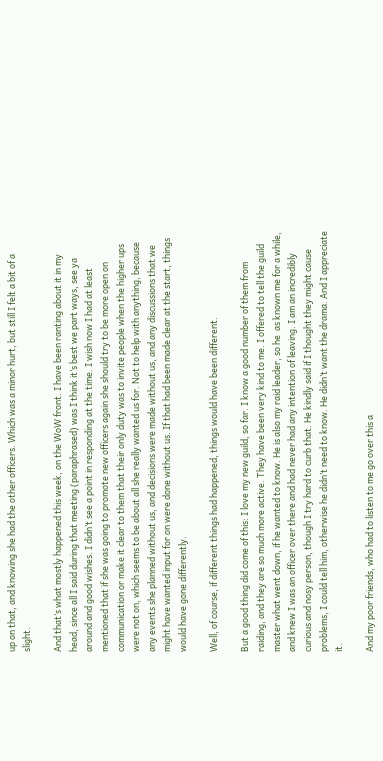up on that, and knowing she had the other officers. Which was a minor hurt, but still I felt a bit of a slight.

And that’s what mostly happened this week, on the WoW front. I have been ranting about it in my head, since all I said during that meeting (paraphrased) was I think it’s best we part ways, see ya around and good wishes. I didn’t see a point in responding at the time. I wish now I had at least mentioned that if she was going to promote new officers again she should try to be more open on communication or make it clear to them that their only duty was to invite people when the higher ups were not on, which seems to be about all she really wanted us for. Not to help with anything, because any events she planned without us, and decisions were made without us, and any discussions that we might have wanted input for on were done without us. If that had been made clear at the start, things would have gone differently.

Well, of course, if different things had happened, things would have been different.

But a good thing did come of this: I love my new guild, so far. I know a good number of them from raiding, and they are so much more active. They have been very kind to me. I offered to tell the guild master what went down, if he wanted to know. He is also my raid leader, so he  as known me for a while, and knew I was an officer over there and had never had any intention of leaving. I am an incredibly curious and nosy person, though I try hard to curb that. He kindly said if I thought they might cause problems, I could tell him, otherwise he didn’t need to know. He didn’t want the drama. And I appreciate it.

And my poor friends, who had to listen to me go over this a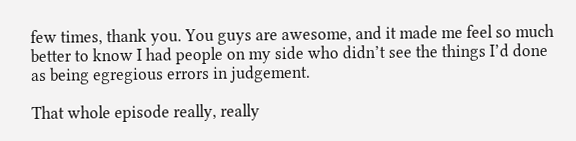few times, thank you. You guys are awesome, and it made me feel so much better to know I had people on my side who didn’t see the things I’d done as being egregious errors in judgement.

That whole episode really, really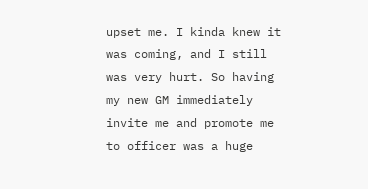upset me. I kinda knew it was coming, and I still was very hurt. So having my new GM immediately invite me and promote me to officer was a huge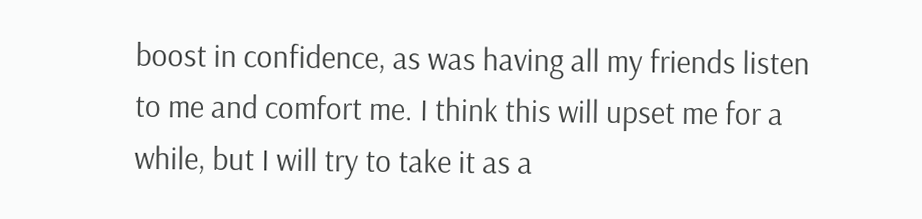boost in confidence, as was having all my friends listen to me and comfort me. I think this will upset me for a while, but I will try to take it as a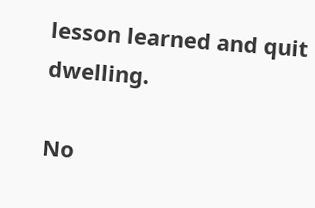lesson learned and quit dwelling.

No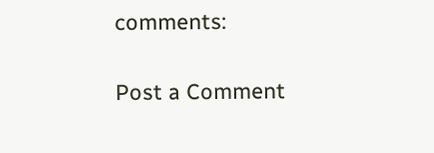comments:

Post a Comment